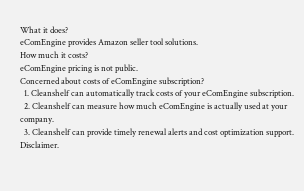What it does?
eComEngine provides Amazon seller tool solutions.
How much it costs?
eComEngine pricing is not public.
Concerned about costs of eComEngine subscription?
  1. Cleanshelf can automatically track costs of your eComEngine subscription.
  2. Cleanshelf can measure how much eComEngine is actually used at your company.
  3. Cleanshelf can provide timely renewal alerts and cost optimization support.
Disclaimer.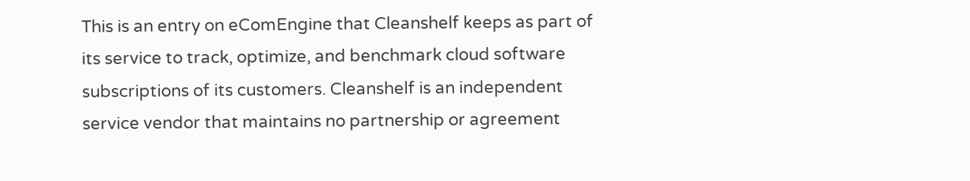This is an entry on eComEngine that Cleanshelf keeps as part of its service to track, optimize, and benchmark cloud software subscriptions of its customers. Cleanshelf is an independent service vendor that maintains no partnership or agreement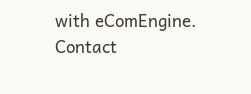with eComEngine. Contact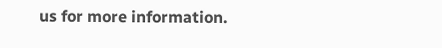us for more information.